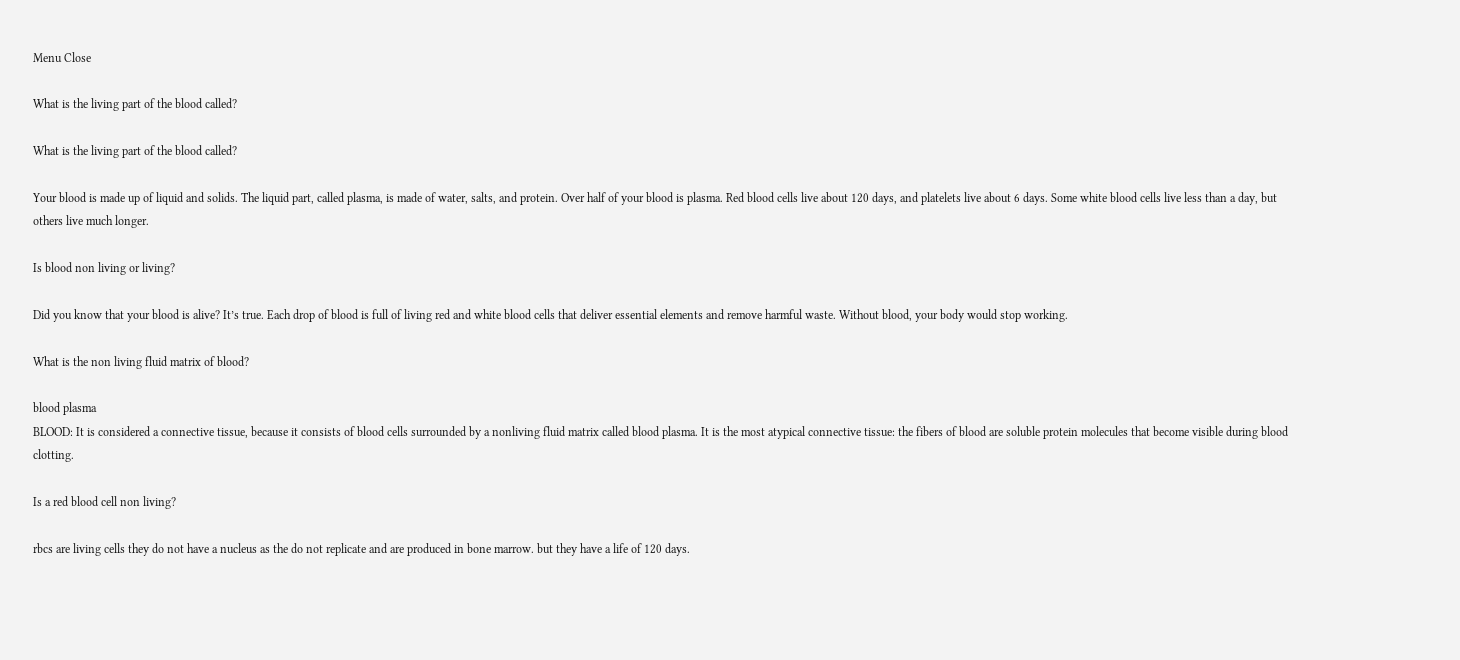Menu Close

What is the living part of the blood called?

What is the living part of the blood called?

Your blood is made up of liquid and solids. The liquid part, called plasma, is made of water, salts, and protein. Over half of your blood is plasma. Red blood cells live about 120 days, and platelets live about 6 days. Some white blood cells live less than a day, but others live much longer.

Is blood non living or living?

Did you know that your blood is alive? It’s true. Each drop of blood is full of living red and white blood cells that deliver essential elements and remove harmful waste. Without blood, your body would stop working.

What is the non living fluid matrix of blood?

blood plasma
BLOOD: It is considered a connective tissue, because it consists of blood cells surrounded by a nonliving fluid matrix called blood plasma. It is the most atypical connective tissue: the fibers of blood are soluble protein molecules that become visible during blood clotting.

Is a red blood cell non living?

rbcs are living cells they do not have a nucleus as the do not replicate and are produced in bone marrow. but they have a life of 120 days.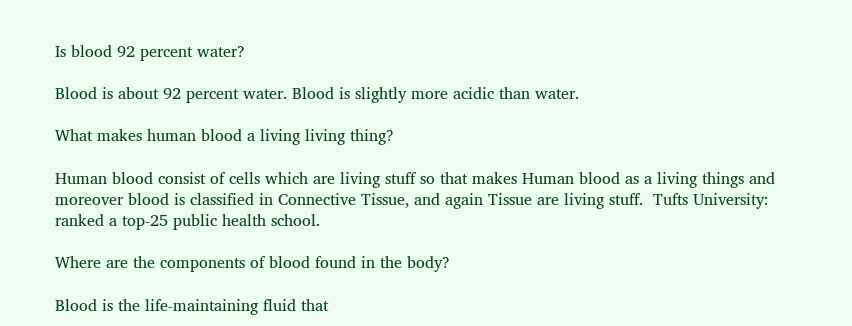Is blood 92 percent water?

Blood is about 92 percent water. Blood is slightly more acidic than water.

What makes human blood a living living thing?

Human blood consist of cells which are living stuff so that makes Human blood as a living things and moreover blood is classified in Connective Tissue, and again Tissue are living stuff.  Tufts University: ranked a top-25 public health school.

Where are the components of blood found in the body?

Blood is the life-maintaining fluid that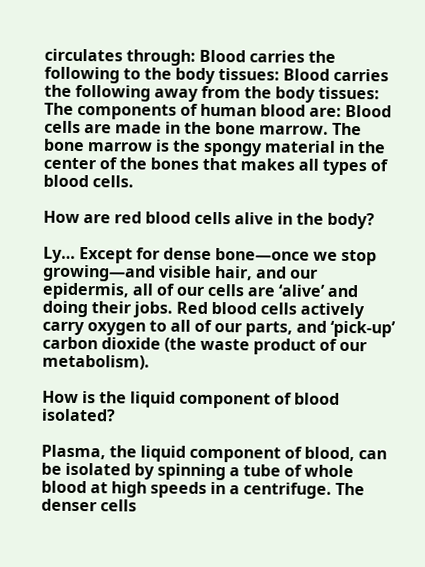circulates through: Blood carries the following to the body tissues: Blood carries the following away from the body tissues: The components of human blood are: Blood cells are made in the bone marrow. The bone marrow is the spongy material in the center of the bones that makes all types of blood cells.

How are red blood cells alive in the body?

Ly… Except for dense bone—once we stop growing—and visible hair, and our epidermis, all of our cells are ‘alive’ and doing their jobs. Red blood cells actively carry oxygen to all of our parts, and ‘pick-up’ carbon dioxide (the waste product of our metabolism).

How is the liquid component of blood isolated?

Plasma, the liquid component of blood, can be isolated by spinning a tube of whole blood at high speeds in a centrifuge. The denser cells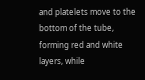and platelets move to the bottom of the tube, forming red and white layers, while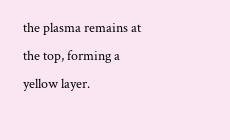the plasma remains at the top, forming a yellow layer.